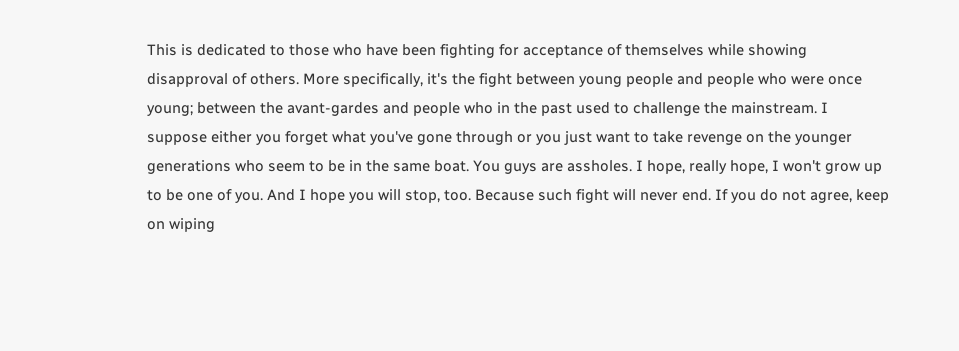This is dedicated to those who have been fighting for acceptance of themselves while showing disapproval of others. More specifically, it's the fight between young people and people who were once young; between the avant-gardes and people who in the past used to challenge the mainstream. I suppose either you forget what you've gone through or you just want to take revenge on the younger generations who seem to be in the same boat. You guys are assholes. I hope, really hope, I won't grow up to be one of you. And I hope you will stop, too. Because such fight will never end. If you do not agree, keep on wiping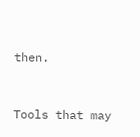then.


Tools that may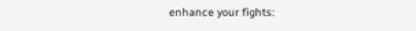enhance your fights: